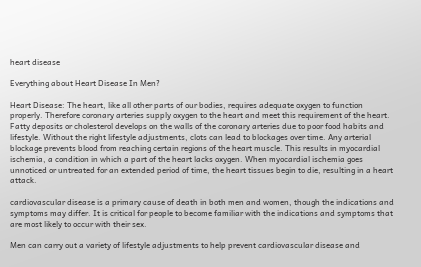heart disease

Everything about Heart Disease In Men?

Heart Disease: The heart, like all other parts of our bodies, requires adequate oxygen to function properly. Therefore coronary arteries supply oxygen to the heart and meet this requirement of the heart. Fatty deposits or cholesterol develops on the walls of the coronary arteries due to poor food habits and lifestyle. Without the right lifestyle adjustments, clots can lead to blockages over time. Any arterial blockage prevents blood from reaching certain regions of the heart muscle. This results in myocardial ischemia, a condition in which a part of the heart lacks oxygen. When myocardial ischemia goes unnoticed or untreated for an extended period of time, the heart tissues begin to die, resulting in a heart attack.

cardiovascular disease is a primary cause of death in both men and women, though the indications and symptoms may differ. It is critical for people to become familiar with the indications and symptoms that are most likely to occur with their sex.

Men can carry out a variety of lifestyle adjustments to help prevent cardiovascular disease and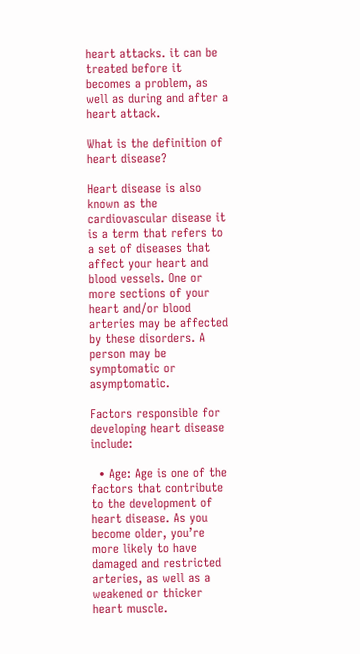heart attacks. it can be treated before it becomes a problem, as well as during and after a heart attack.

What is the definition of heart disease?

Heart disease is also known as the cardiovascular disease it is a term that refers to a set of diseases that affect your heart and blood vessels. One or more sections of your heart and/or blood arteries may be affected by these disorders. A person may be symptomatic or asymptomatic.

Factors responsible for developing heart disease include:

  • Age: Age is one of the factors that contribute to the development of heart disease. As you become older, you’re more likely to have damaged and restricted arteries, as well as a weakened or thicker heart muscle.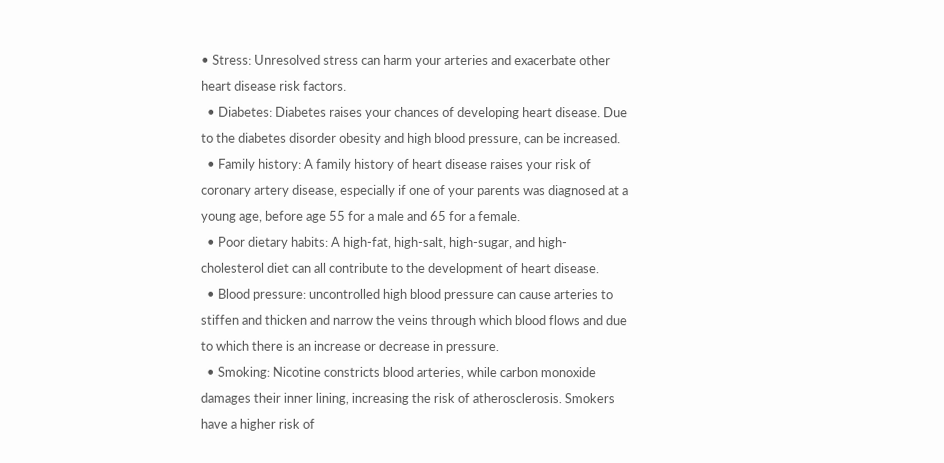• Stress: Unresolved stress can harm your arteries and exacerbate other heart disease risk factors.
  • Diabetes: Diabetes raises your chances of developing heart disease. Due to the diabetes disorder obesity and high blood pressure, can be increased.
  • Family history: A family history of heart disease raises your risk of coronary artery disease, especially if one of your parents was diagnosed at a young age, before age 55 for a male and 65 for a female.
  • Poor dietary habits: A high-fat, high-salt, high-sugar, and high-cholesterol diet can all contribute to the development of heart disease.
  • Blood pressure: uncontrolled high blood pressure can cause arteries to stiffen and thicken and narrow the veins through which blood flows and due to which there is an increase or decrease in pressure.
  • Smoking: Nicotine constricts blood arteries, while carbon monoxide damages their inner lining, increasing the risk of atherosclerosis. Smokers have a higher risk of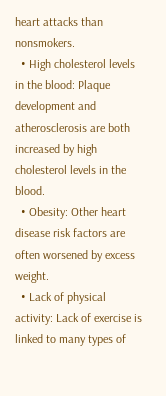heart attacks than nonsmokers.
  • High cholesterol levels in the blood: Plaque development and atherosclerosis are both increased by high cholesterol levels in the blood.
  • Obesity: Other heart disease risk factors are often worsened by excess weight.
  • Lack of physical activity: Lack of exercise is linked to many types of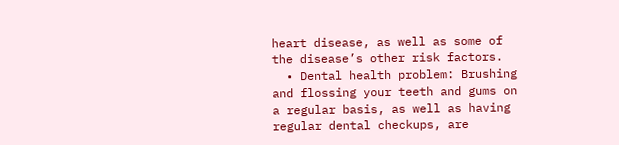heart disease, as well as some of the disease’s other risk factors.
  • Dental health problem: Brushing and flossing your teeth and gums on a regular basis, as well as having regular dental checkups, are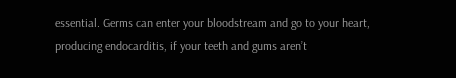essential. Germs can enter your bloodstream and go to your heart, producing endocarditis, if your teeth and gums aren’t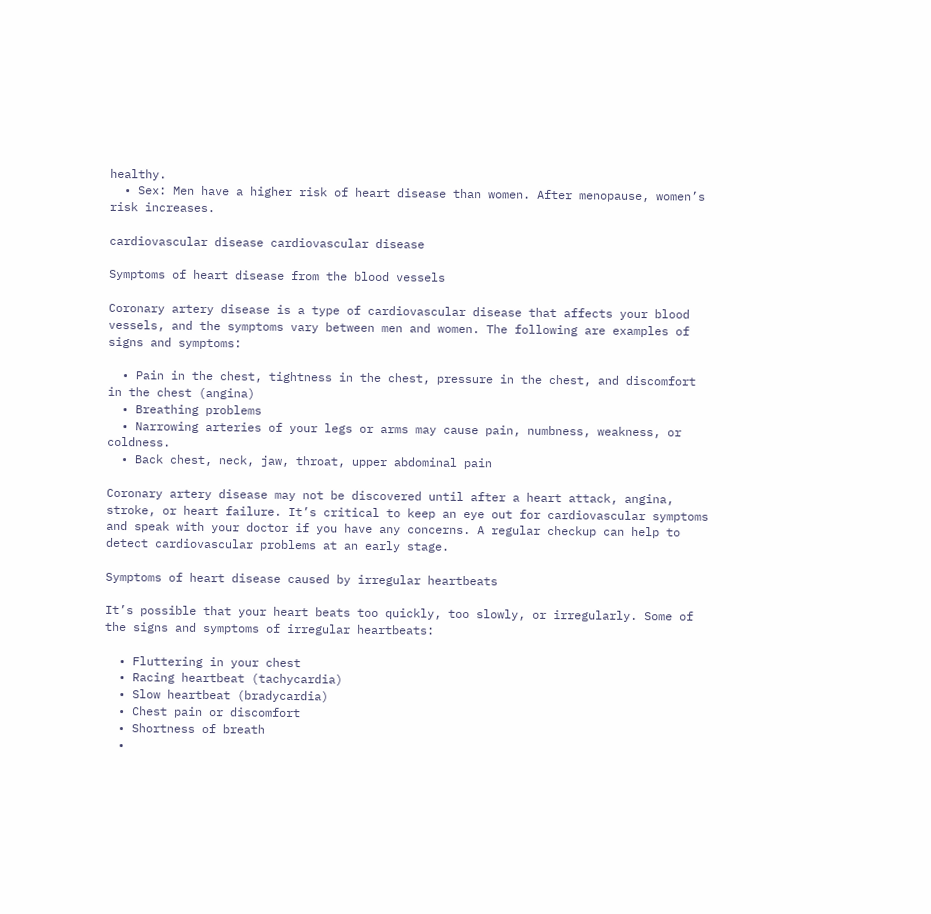healthy.
  • Sex: Men have a higher risk of heart disease than women. After menopause, women’s risk increases.

cardiovascular disease cardiovascular disease

Symptoms of heart disease from the blood vessels

Coronary artery disease is a type of cardiovascular disease that affects your blood vessels, and the symptoms vary between men and women. The following are examples of signs and symptoms:

  • Pain in the chest, tightness in the chest, pressure in the chest, and discomfort in the chest (angina)
  • Breathing problems
  • Narrowing arteries of your legs or arms may cause pain, numbness, weakness, or coldness.
  • Back chest, neck, jaw, throat, upper abdominal pain

Coronary artery disease may not be discovered until after a heart attack, angina, stroke, or heart failure. It’s critical to keep an eye out for cardiovascular symptoms and speak with your doctor if you have any concerns. A regular checkup can help to detect cardiovascular problems at an early stage.

Symptoms of heart disease caused by irregular heartbeats

It’s possible that your heart beats too quickly, too slowly, or irregularly. Some of the signs and symptoms of irregular heartbeats:

  • Fluttering in your chest
  • Racing heartbeat (tachycardia)
  • Slow heartbeat (bradycardia)
  • Chest pain or discomfort
  • Shortness of breath
  •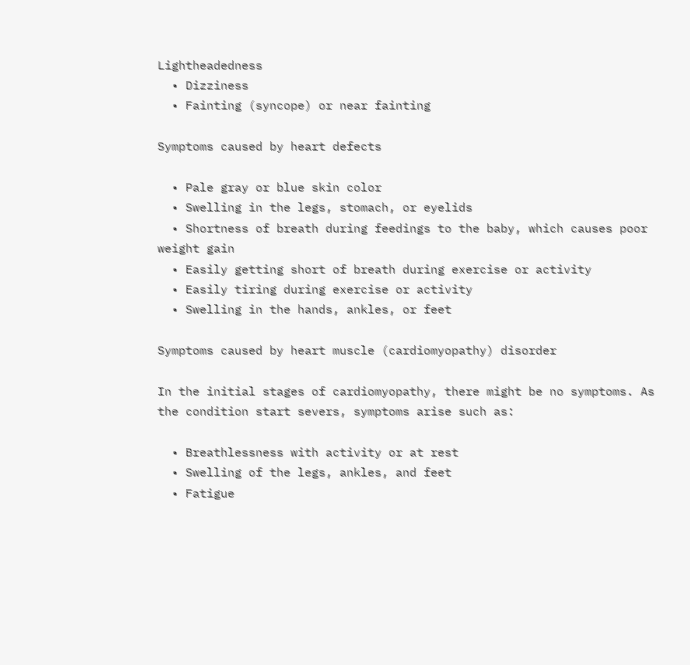Lightheadedness
  • Dizziness
  • Fainting (syncope) or near fainting

Symptoms caused by heart defects

  • Pale gray or blue skin color
  • Swelling in the legs, stomach, or eyelids
  • Shortness of breath during feedings to the baby, which causes poor weight gain
  • Easily getting short of breath during exercise or activity
  • Easily tiring during exercise or activity
  • Swelling in the hands, ankles, or feet

Symptoms caused by heart muscle (cardiomyopathy) disorder

In the initial stages of cardiomyopathy, there might be no symptoms. As the condition start severs, symptoms arise such as:

  • Breathlessness with activity or at rest
  • Swelling of the legs, ankles, and feet
  • Fatigue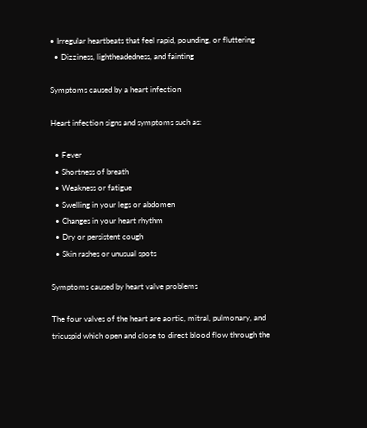• Irregular heartbeats that feel rapid, pounding, or fluttering
  • Dizziness, lightheadedness, and fainting

Symptoms caused by a heart infection

Heart infection signs and symptoms such as:

  • Fever
  • Shortness of breath
  • Weakness or fatigue
  • Swelling in your legs or abdomen
  • Changes in your heart rhythm
  • Dry or persistent cough
  • Skin rashes or unusual spots

Symptoms caused by heart valve problems

The four valves of the heart are aortic, mitral, pulmonary, and tricuspid which open and close to direct blood flow through the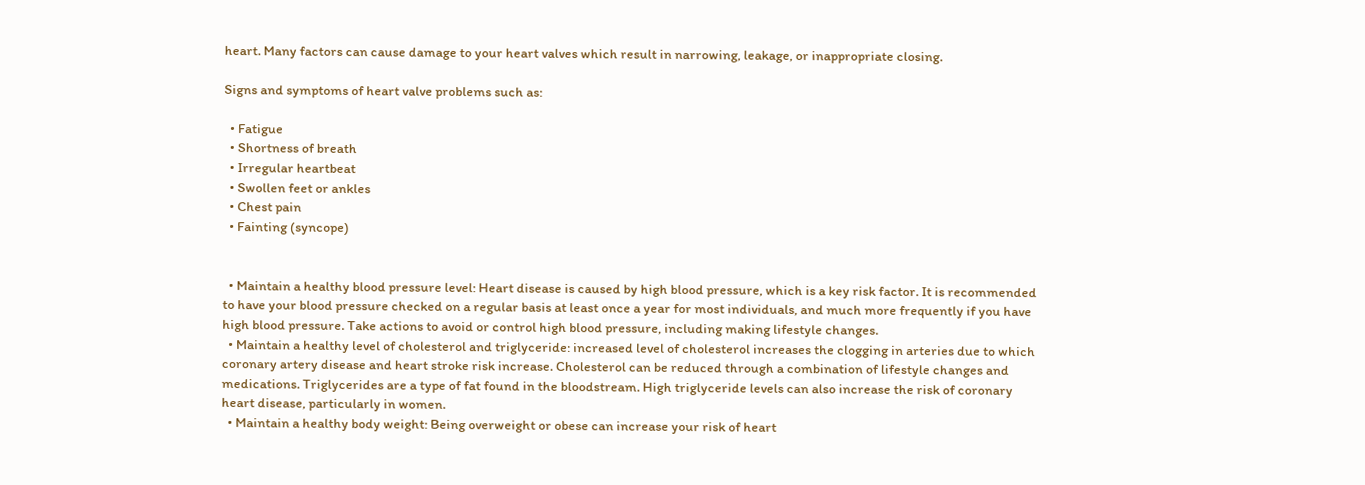heart. Many factors can cause damage to your heart valves which result in narrowing, leakage, or inappropriate closing.

Signs and symptoms of heart valve problems such as:

  • Fatigue
  • Shortness of breath
  • Irregular heartbeat
  • Swollen feet or ankles
  • Chest pain
  • Fainting (syncope)


  • Maintain a healthy blood pressure level: Heart disease is caused by high blood pressure, which is a key risk factor. It is recommended to have your blood pressure checked on a regular basis at least once a year for most individuals, and much more frequently if you have high blood pressure. Take actions to avoid or control high blood pressure, including making lifestyle changes.
  • Maintain a healthy level of cholesterol and triglyceride: increased level of cholesterol increases the clogging in arteries due to which coronary artery disease and heart stroke risk increase. Cholesterol can be reduced through a combination of lifestyle changes and medications. Triglycerides are a type of fat found in the bloodstream. High triglyceride levels can also increase the risk of coronary heart disease, particularly in women.
  • Maintain a healthy body weight: Being overweight or obese can increase your risk of heart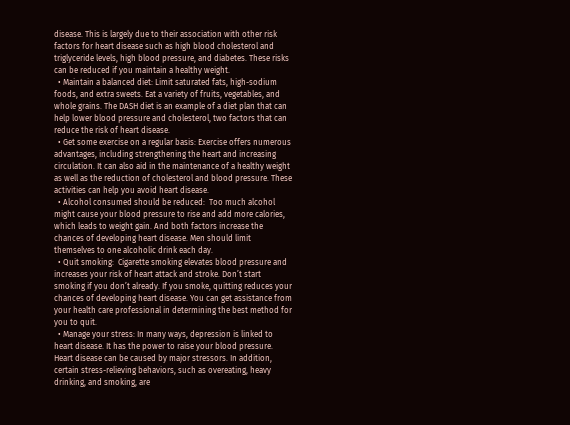disease. This is largely due to their association with other risk factors for heart disease such as high blood cholesterol and triglyceride levels, high blood pressure, and diabetes. These risks can be reduced if you maintain a healthy weight.
  • Maintain a balanced diet: Limit saturated fats, high-sodium foods, and extra sweets. Eat a variety of fruits, vegetables, and whole grains. The DASH diet is an example of a diet plan that can help lower blood pressure and cholesterol, two factors that can reduce the risk of heart disease.
  • Get some exercise on a regular basis: Exercise offers numerous advantages, including strengthening the heart and increasing circulation. It can also aid in the maintenance of a healthy weight as well as the reduction of cholesterol and blood pressure. These activities can help you avoid heart disease.
  • Alcohol consumed should be reduced:  Too much alcohol might cause your blood pressure to rise and add more calories, which leads to weight gain. And both factors increase the chances of developing heart disease. Men should limit themselves to one alcoholic drink each day.
  • Quit smoking:  Cigarette smoking elevates blood pressure and increases your risk of heart attack and stroke. Don’t start smoking if you don’t already. If you smoke, quitting reduces your chances of developing heart disease. You can get assistance from your health care professional in determining the best method for you to quit.
  • Manage your stress: In many ways, depression is linked to heart disease. It has the power to raise your blood pressure. Heart disease can be caused by major stressors. In addition, certain stress-relieving behaviors, such as overeating, heavy drinking, and smoking, are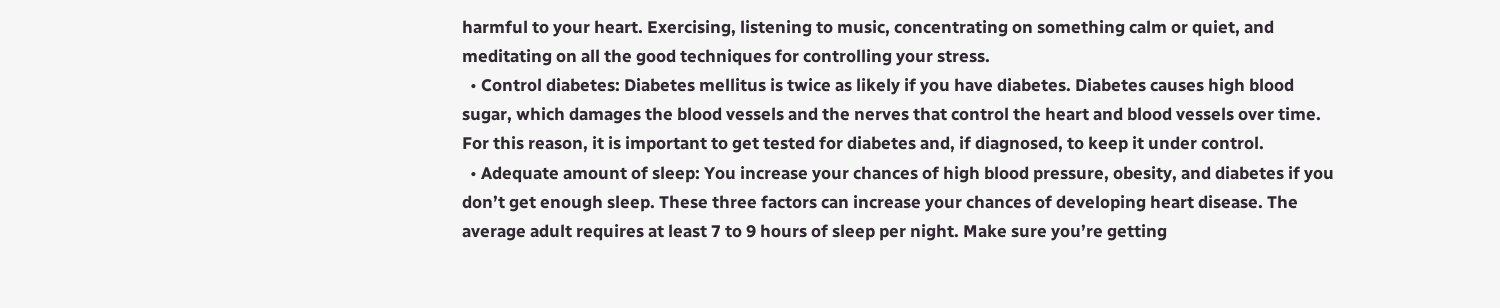harmful to your heart. Exercising, listening to music, concentrating on something calm or quiet, and meditating on all the good techniques for controlling your stress.
  • Control diabetes: Diabetes mellitus is twice as likely if you have diabetes. Diabetes causes high blood sugar, which damages the blood vessels and the nerves that control the heart and blood vessels over time. For this reason, it is important to get tested for diabetes and, if diagnosed, to keep it under control.
  • Adequate amount of sleep: You increase your chances of high blood pressure, obesity, and diabetes if you don’t get enough sleep. These three factors can increase your chances of developing heart disease. The average adult requires at least 7 to 9 hours of sleep per night. Make sure you’re getting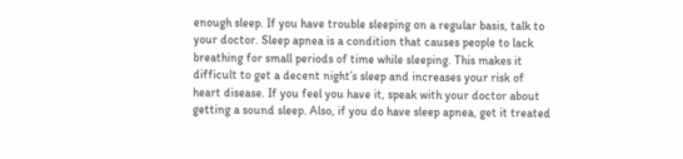enough sleep. If you have trouble sleeping on a regular basis, talk to your doctor. Sleep apnea is a condition that causes people to lack breathing for small periods of time while sleeping. This makes it difficult to get a decent night’s sleep and increases your risk of heart disease. If you feel you have it, speak with your doctor about getting a sound sleep. Also, if you do have sleep apnea, get it treated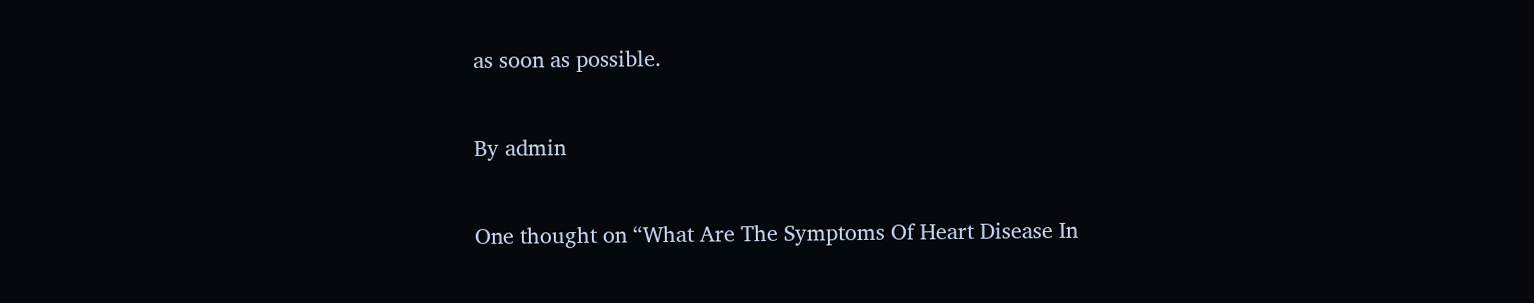as soon as possible.

By admin

One thought on “What Are The Symptoms Of Heart Disease In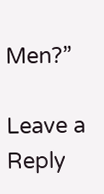Men?”

Leave a Reply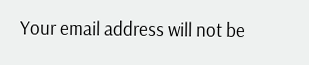Your email address will not be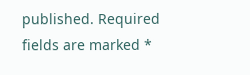published. Required fields are marked *